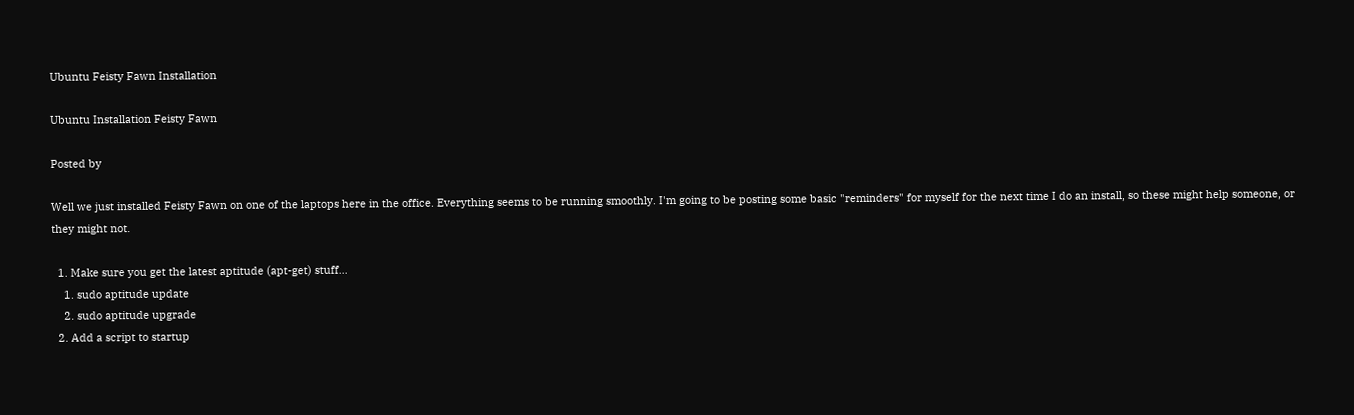Ubuntu Feisty Fawn Installation

Ubuntu Installation Feisty Fawn

Posted by

Well we just installed Feisty Fawn on one of the laptops here in the office. Everything seems to be running smoothly. I'm going to be posting some basic "reminders" for myself for the next time I do an install, so these might help someone, or they might not.

  1. Make sure you get the latest aptitude (apt-get) stuff...
    1. sudo aptitude update
    2. sudo aptitude upgrade
  2. Add a script to startup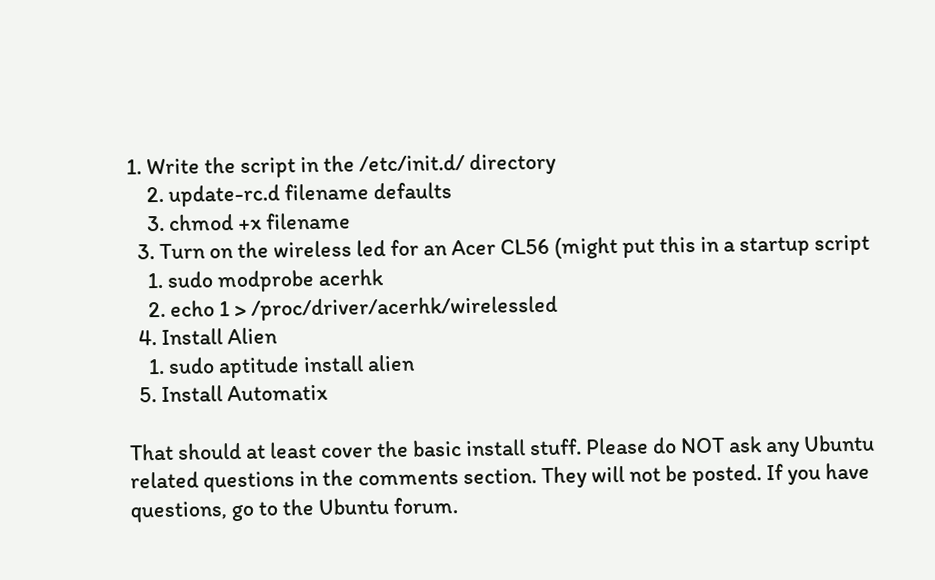1. Write the script in the /etc/init.d/ directory
    2. update-rc.d filename defaults
    3. chmod +x filename
  3. Turn on the wireless led for an Acer CL56 (might put this in a startup script
    1. sudo modprobe acerhk
    2. echo 1 > /proc/driver/acerhk/wirelessled
  4. Install Alien
    1. sudo aptitude install alien
  5. Install Automatix

That should at least cover the basic install stuff. Please do NOT ask any Ubuntu related questions in the comments section. They will not be posted. If you have questions, go to the Ubuntu forum.